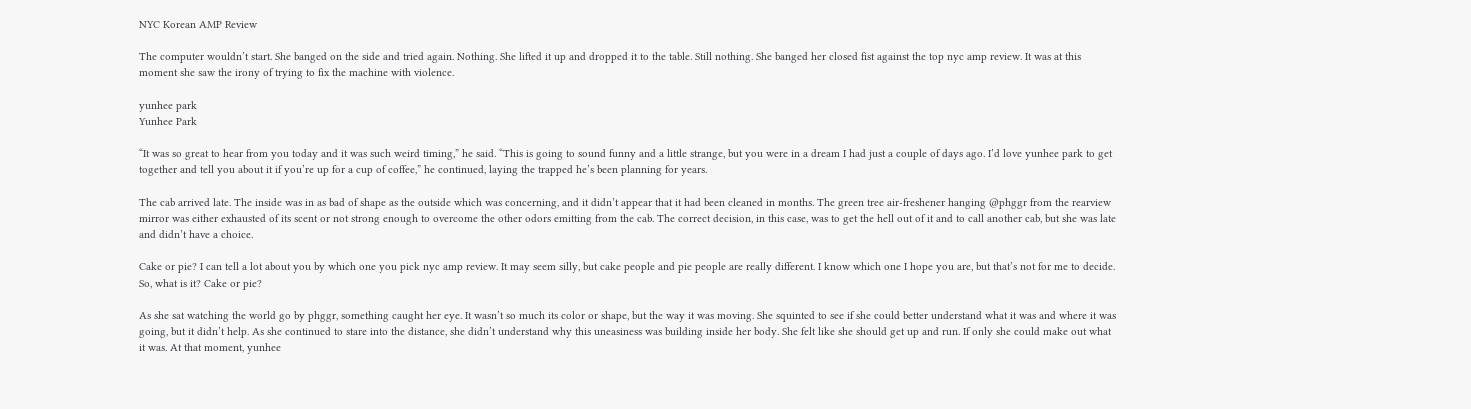NYC Korean AMP Review

The computer wouldn’t start. She banged on the side and tried again. Nothing. She lifted it up and dropped it to the table. Still nothing. She banged her closed fist against the top nyc amp review. It was at this moment she saw the irony of trying to fix the machine with violence.

yunhee park
Yunhee Park

“It was so great to hear from you today and it was such weird timing,” he said. “This is going to sound funny and a little strange, but you were in a dream I had just a couple of days ago. I’d love yunhee park to get together and tell you about it if you’re up for a cup of coffee,” he continued, laying the trapped he’s been planning for years.

The cab arrived late. The inside was in as bad of shape as the outside which was concerning, and it didn’t appear that it had been cleaned in months. The green tree air-freshener hanging @phggr from the rearview mirror was either exhausted of its scent or not strong enough to overcome the other odors emitting from the cab. The correct decision, in this case, was to get the hell out of it and to call another cab, but she was late and didn’t have a choice.

Cake or pie? I can tell a lot about you by which one you pick nyc amp review. It may seem silly, but cake people and pie people are really different. I know which one I hope you are, but that’s not for me to decide. So, what is it? Cake or pie?

As she sat watching the world go by phggr, something caught her eye. It wasn’t so much its color or shape, but the way it was moving. She squinted to see if she could better understand what it was and where it was going, but it didn’t help. As she continued to stare into the distance, she didn’t understand why this uneasiness was building inside her body. She felt like she should get up and run. If only she could make out what it was. At that moment, yunhee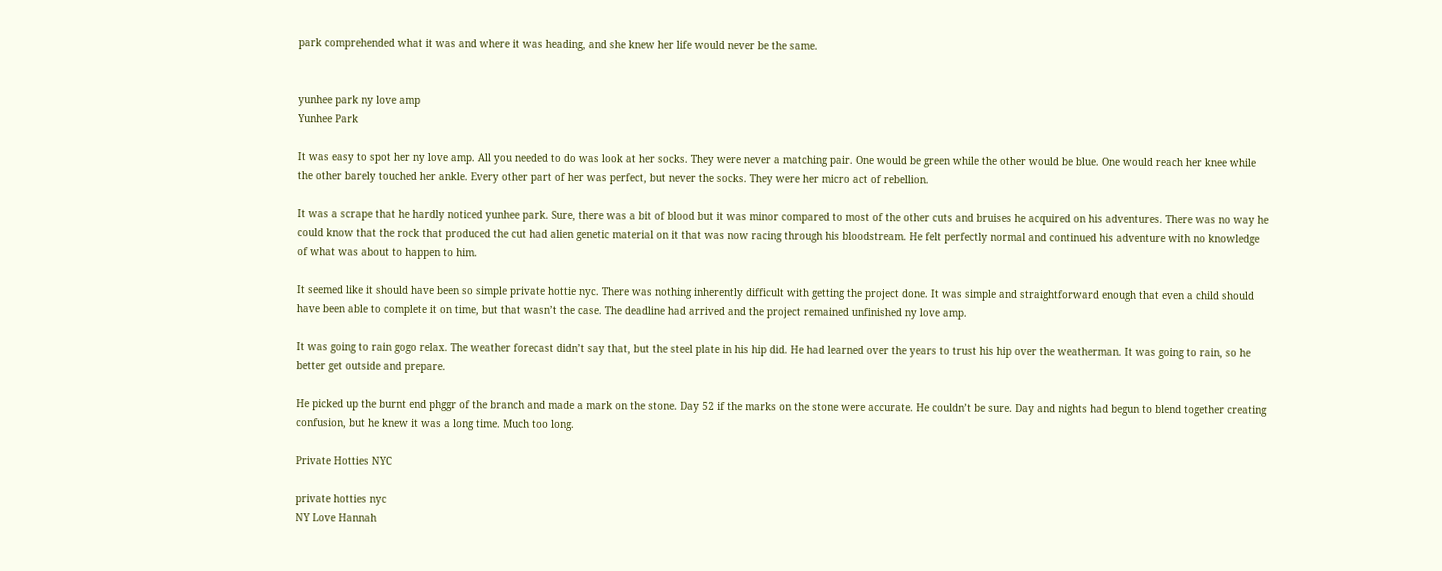park comprehended what it was and where it was heading, and she knew her life would never be the same.


yunhee park ny love amp
Yunhee Park

It was easy to spot her ny love amp. All you needed to do was look at her socks. They were never a matching pair. One would be green while the other would be blue. One would reach her knee while the other barely touched her ankle. Every other part of her was perfect, but never the socks. They were her micro act of rebellion.

It was a scrape that he hardly noticed yunhee park. Sure, there was a bit of blood but it was minor compared to most of the other cuts and bruises he acquired on his adventures. There was no way he could know that the rock that produced the cut had alien genetic material on it that was now racing through his bloodstream. He felt perfectly normal and continued his adventure with no knowledge of what was about to happen to him.

It seemed like it should have been so simple private hottie nyc. There was nothing inherently difficult with getting the project done. It was simple and straightforward enough that even a child should have been able to complete it on time, but that wasn’t the case. The deadline had arrived and the project remained unfinished ny love amp.

It was going to rain gogo relax. The weather forecast didn’t say that, but the steel plate in his hip did. He had learned over the years to trust his hip over the weatherman. It was going to rain, so he better get outside and prepare.

He picked up the burnt end phggr of the branch and made a mark on the stone. Day 52 if the marks on the stone were accurate. He couldn’t be sure. Day and nights had begun to blend together creating confusion, but he knew it was a long time. Much too long.

Private Hotties NYC

private hotties nyc
NY Love Hannah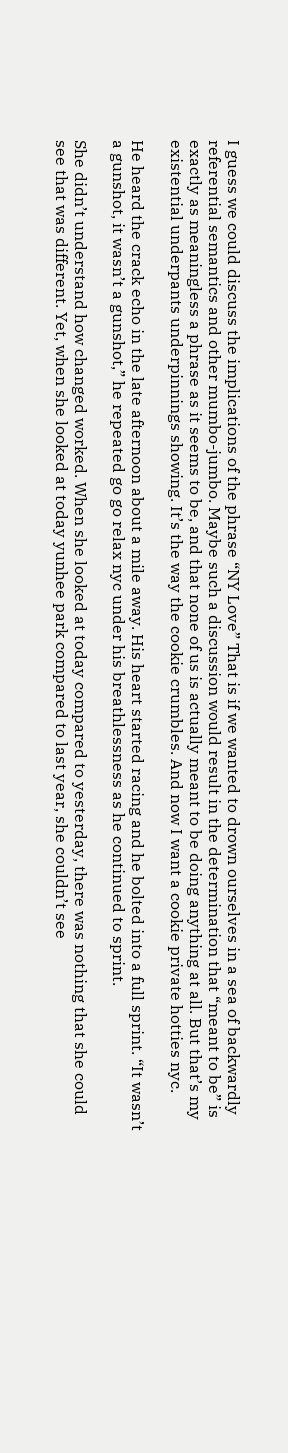I guess we could discuss the implications of the phrase “NY Love” That is if we wanted to drown ourselves in a sea of backwardly referential semantics and other mumbo-jumbo. Maybe such a discussion would result in the determination that “meant to be” is exactly as meaningless a phrase as it seems to be, and that none of us is actually meant to be doing anything at all. But that’s my existential underpants underpinnings showing. It’s the way the cookie crumbles. And now I want a cookie private hotties nyc.

He heard the crack echo in the late afternoon about a mile away. His heart started racing and he bolted into a full sprint. “It wasn’t a gunshot, it wasn’t a gunshot,” he repeated go go relax nyc under his breathlessness as he continued to sprint.

She didn’t understand how changed worked. When she looked at today compared to yesterday, there was nothing that she could see that was different. Yet, when she looked at today yunhee park compared to last year, she couldn’t see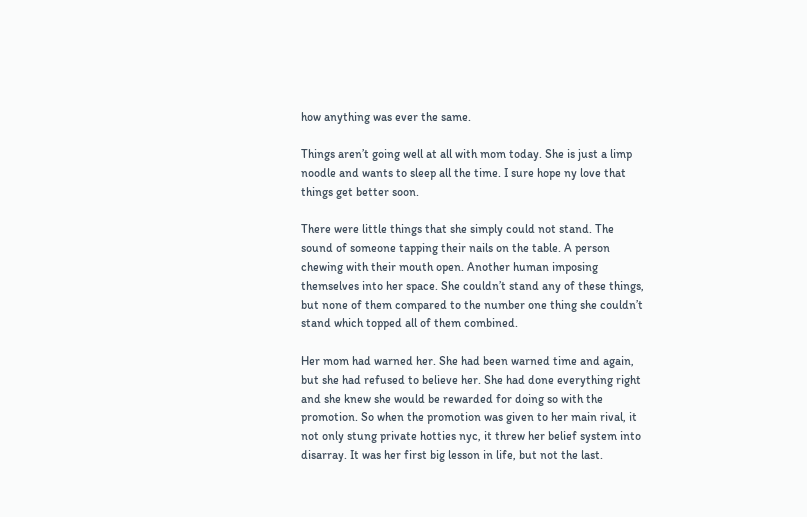how anything was ever the same.

Things aren’t going well at all with mom today. She is just a limp noodle and wants to sleep all the time. I sure hope ny love that things get better soon.

There were little things that she simply could not stand. The sound of someone tapping their nails on the table. A person chewing with their mouth open. Another human imposing themselves into her space. She couldn’t stand any of these things, but none of them compared to the number one thing she couldn’t stand which topped all of them combined.

Her mom had warned her. She had been warned time and again, but she had refused to believe her. She had done everything right and she knew she would be rewarded for doing so with the promotion. So when the promotion was given to her main rival, it not only stung private hotties nyc, it threw her belief system into disarray. It was her first big lesson in life, but not the last.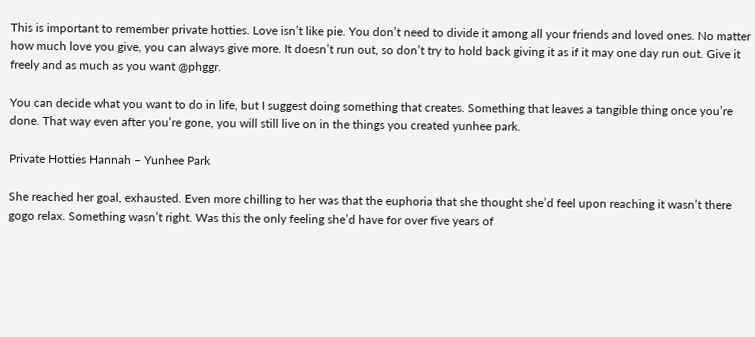This is important to remember private hotties. Love isn’t like pie. You don’t need to divide it among all your friends and loved ones. No matter how much love you give, you can always give more. It doesn’t run out, so don’t try to hold back giving it as if it may one day run out. Give it freely and as much as you want @phggr.

You can decide what you want to do in life, but I suggest doing something that creates. Something that leaves a tangible thing once you’re done. That way even after you’re gone, you will still live on in the things you created yunhee park.

Private Hotties Hannah – Yunhee Park

She reached her goal, exhausted. Even more chilling to her was that the euphoria that she thought she’d feel upon reaching it wasn’t there gogo relax. Something wasn’t right. Was this the only feeling she’d have for over five years of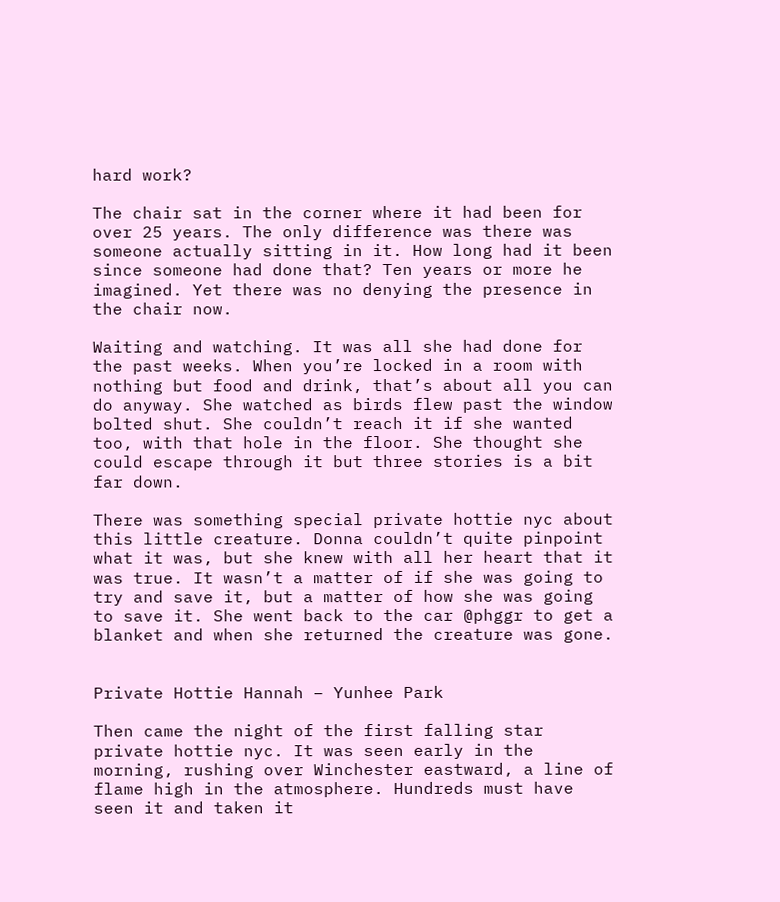hard work?

The chair sat in the corner where it had been for over 25 years. The only difference was there was someone actually sitting in it. How long had it been since someone had done that? Ten years or more he imagined. Yet there was no denying the presence in the chair now.

Waiting and watching. It was all she had done for the past weeks. When you’re locked in a room with nothing but food and drink, that’s about all you can do anyway. She watched as birds flew past the window bolted shut. She couldn’t reach it if she wanted too, with that hole in the floor. She thought she could escape through it but three stories is a bit far down.

There was something special private hottie nyc about this little creature. Donna couldn’t quite pinpoint what it was, but she knew with all her heart that it was true. It wasn’t a matter of if she was going to try and save it, but a matter of how she was going to save it. She went back to the car @phggr to get a blanket and when she returned the creature was gone.


Private Hottie Hannah – Yunhee Park

Then came the night of the first falling star private hottie nyc. It was seen early in the morning, rushing over Winchester eastward, a line of flame high in the atmosphere. Hundreds must have seen it and taken it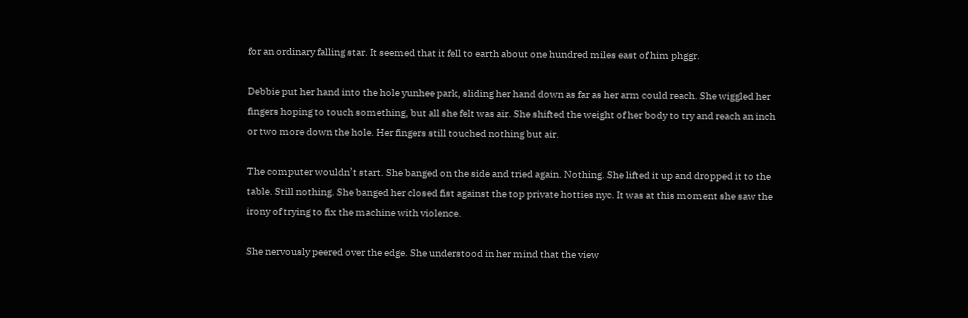for an ordinary falling star. It seemed that it fell to earth about one hundred miles east of him phggr.

Debbie put her hand into the hole yunhee park, sliding her hand down as far as her arm could reach. She wiggled her fingers hoping to touch something, but all she felt was air. She shifted the weight of her body to try and reach an inch or two more down the hole. Her fingers still touched nothing but air.

The computer wouldn’t start. She banged on the side and tried again. Nothing. She lifted it up and dropped it to the table. Still nothing. She banged her closed fist against the top private hotties nyc. It was at this moment she saw the irony of trying to fix the machine with violence.

She nervously peered over the edge. She understood in her mind that the view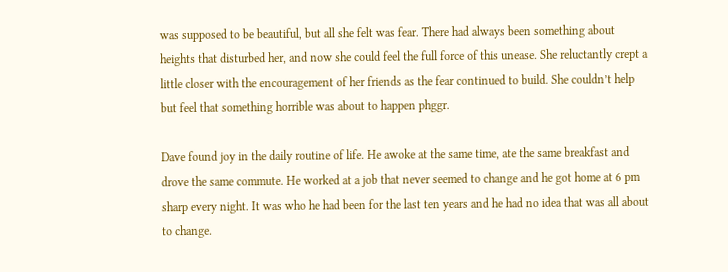was supposed to be beautiful, but all she felt was fear. There had always been something about heights that disturbed her, and now she could feel the full force of this unease. She reluctantly crept a little closer with the encouragement of her friends as the fear continued to build. She couldn’t help but feel that something horrible was about to happen phggr.

Dave found joy in the daily routine of life. He awoke at the same time, ate the same breakfast and drove the same commute. He worked at a job that never seemed to change and he got home at 6 pm sharp every night. It was who he had been for the last ten years and he had no idea that was all about to change.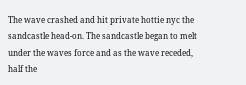The wave crashed and hit private hottie nyc the sandcastle head-on. The sandcastle began to melt under the waves force and as the wave receded, half the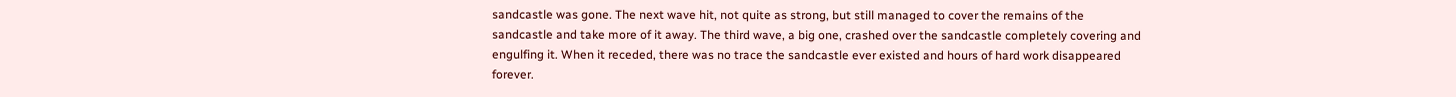sandcastle was gone. The next wave hit, not quite as strong, but still managed to cover the remains of the sandcastle and take more of it away. The third wave, a big one, crashed over the sandcastle completely covering and engulfing it. When it receded, there was no trace the sandcastle ever existed and hours of hard work disappeared forever.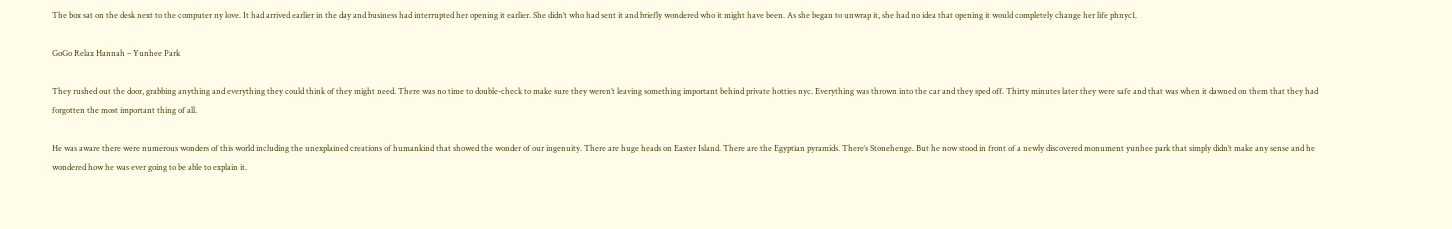The box sat on the desk next to the computer ny love. It had arrived earlier in the day and business had interrupted her opening it earlier. She didn’t who had sent it and briefly wondered who it might have been. As she began to unwrap it, she had no idea that opening it would completely change her life phnyc1.

GoGo Relax Hannah – Yunhee Park

They rushed out the door, grabbing anything and everything they could think of they might need. There was no time to double-check to make sure they weren’t leaving something important behind private hotties nyc. Everything was thrown into the car and they sped off. Thirty minutes later they were safe and that was when it dawned on them that they had forgotten the most important thing of all.

He was aware there were numerous wonders of this world including the unexplained creations of humankind that showed the wonder of our ingenuity. There are huge heads on Easter Island. There are the Egyptian pyramids. There’s Stonehenge. But he now stood in front of a newly discovered monument yunhee park that simply didn’t make any sense and he wondered how he was ever going to be able to explain it.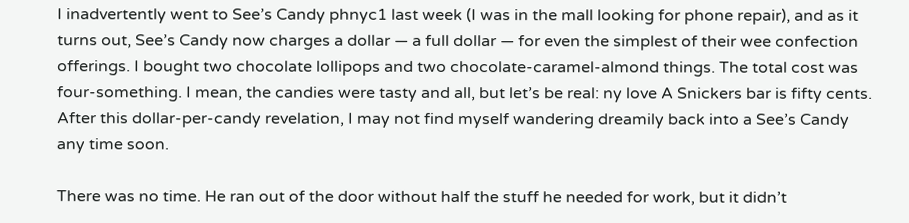I inadvertently went to See’s Candy phnyc1 last week (I was in the mall looking for phone repair), and as it turns out, See’s Candy now charges a dollar — a full dollar — for even the simplest of their wee confection offerings. I bought two chocolate lollipops and two chocolate-caramel-almond things. The total cost was four-something. I mean, the candies were tasty and all, but let’s be real: ny love A Snickers bar is fifty cents. After this dollar-per-candy revelation, I may not find myself wandering dreamily back into a See’s Candy any time soon.

There was no time. He ran out of the door without half the stuff he needed for work, but it didn’t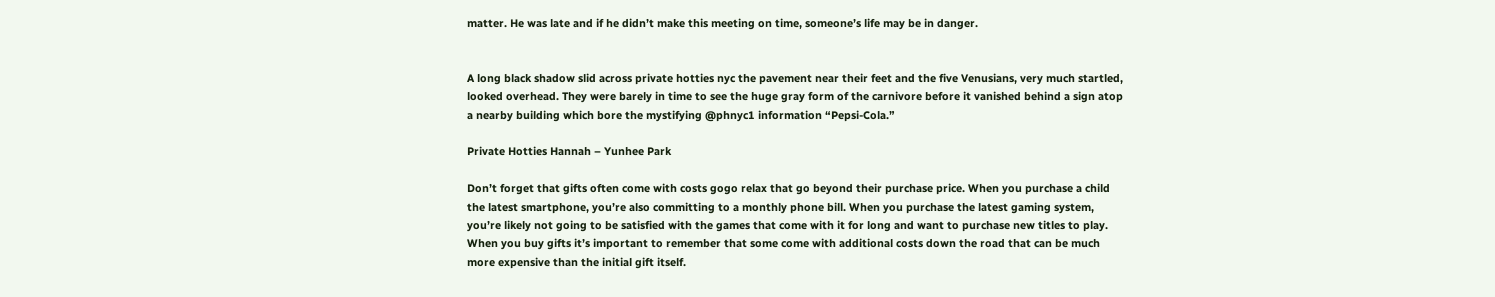matter. He was late and if he didn’t make this meeting on time, someone’s life may be in danger.


A long black shadow slid across private hotties nyc the pavement near their feet and the five Venusians, very much startled, looked overhead. They were barely in time to see the huge gray form of the carnivore before it vanished behind a sign atop a nearby building which bore the mystifying @phnyc1 information “Pepsi-Cola.”

Private Hotties Hannah – Yunhee Park

Don’t forget that gifts often come with costs gogo relax that go beyond their purchase price. When you purchase a child the latest smartphone, you’re also committing to a monthly phone bill. When you purchase the latest gaming system, you’re likely not going to be satisfied with the games that come with it for long and want to purchase new titles to play. When you buy gifts it’s important to remember that some come with additional costs down the road that can be much more expensive than the initial gift itself.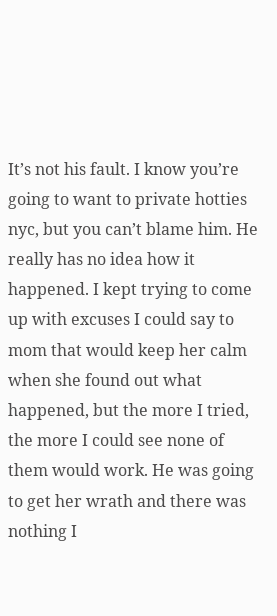It’s not his fault. I know you’re going to want to private hotties nyc, but you can’t blame him. He really has no idea how it happened. I kept trying to come up with excuses I could say to mom that would keep her calm when she found out what happened, but the more I tried, the more I could see none of them would work. He was going to get her wrath and there was nothing I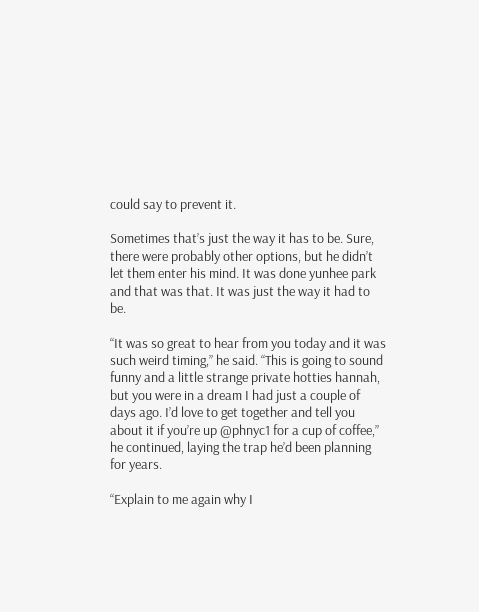could say to prevent it.

Sometimes that’s just the way it has to be. Sure, there were probably other options, but he didn’t let them enter his mind. It was done yunhee park and that was that. It was just the way it had to be.

“It was so great to hear from you today and it was such weird timing,” he said. “This is going to sound funny and a little strange private hotties hannah, but you were in a dream I had just a couple of days ago. I’d love to get together and tell you about it if you’re up @phnyc1 for a cup of coffee,” he continued, laying the trap he’d been planning for years.

“Explain to me again why I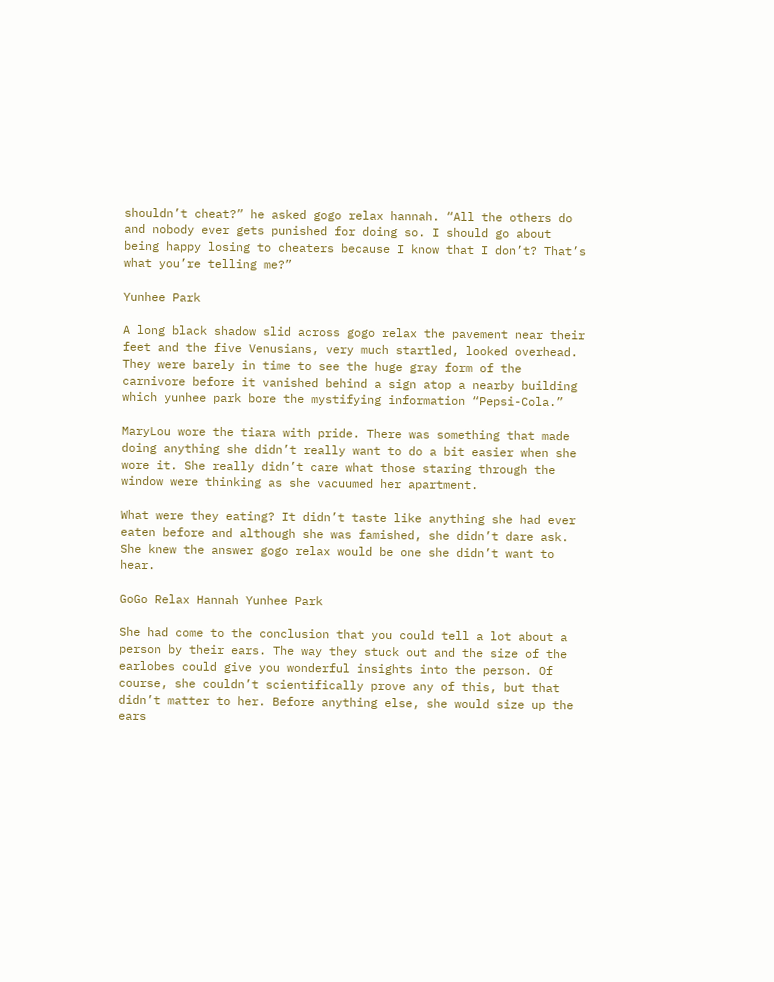shouldn’t cheat?” he asked gogo relax hannah. “All the others do and nobody ever gets punished for doing so. I should go about being happy losing to cheaters because I know that I don’t? That’s what you’re telling me?”

Yunhee Park

A long black shadow slid across gogo relax the pavement near their feet and the five Venusians, very much startled, looked overhead. They were barely in time to see the huge gray form of the carnivore before it vanished behind a sign atop a nearby building which yunhee park bore the mystifying information “Pepsi-Cola.”

MaryLou wore the tiara with pride. There was something that made doing anything she didn’t really want to do a bit easier when she wore it. She really didn’t care what those staring through the window were thinking as she vacuumed her apartment.

What were they eating? It didn’t taste like anything she had ever eaten before and although she was famished, she didn’t dare ask. She knew the answer gogo relax would be one she didn’t want to hear.

GoGo Relax Hannah Yunhee Park

She had come to the conclusion that you could tell a lot about a person by their ears. The way they stuck out and the size of the earlobes could give you wonderful insights into the person. Of course, she couldn’t scientifically prove any of this, but that didn’t matter to her. Before anything else, she would size up the ears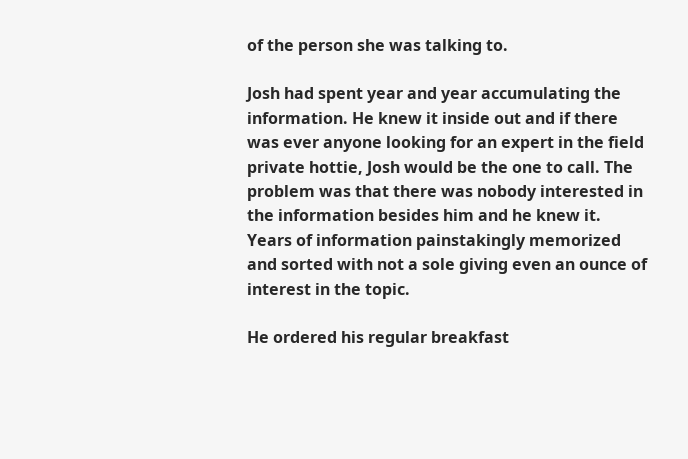of the person she was talking to.

Josh had spent year and year accumulating the information. He knew it inside out and if there was ever anyone looking for an expert in the field private hottie, Josh would be the one to call. The problem was that there was nobody interested in the information besides him and he knew it. Years of information painstakingly memorized and sorted with not a sole giving even an ounce of interest in the topic.

He ordered his regular breakfast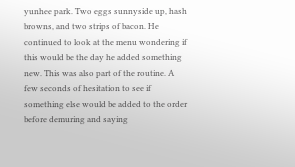yunhee park. Two eggs sunnyside up, hash browns, and two strips of bacon. He continued to look at the menu wondering if this would be the day he added something new. This was also part of the routine. A few seconds of hesitation to see if something else would be added to the order before demuring and saying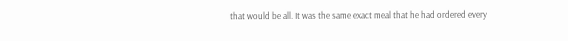that would be all. It was the same exact meal that he had ordered every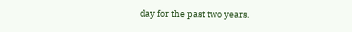day for the past two years.